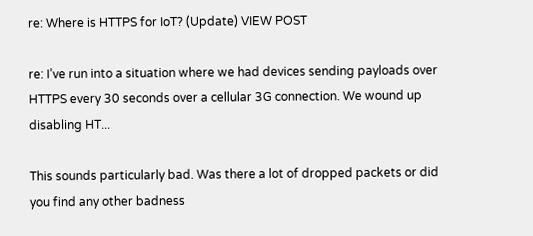re: Where is HTTPS for IoT? (Update) VIEW POST

re: I’ve run into a situation where we had devices sending payloads over HTTPS every 30 seconds over a cellular 3G connection. We wound up disabling HT...

This sounds particularly bad. Was there a lot of dropped packets or did you find any other badness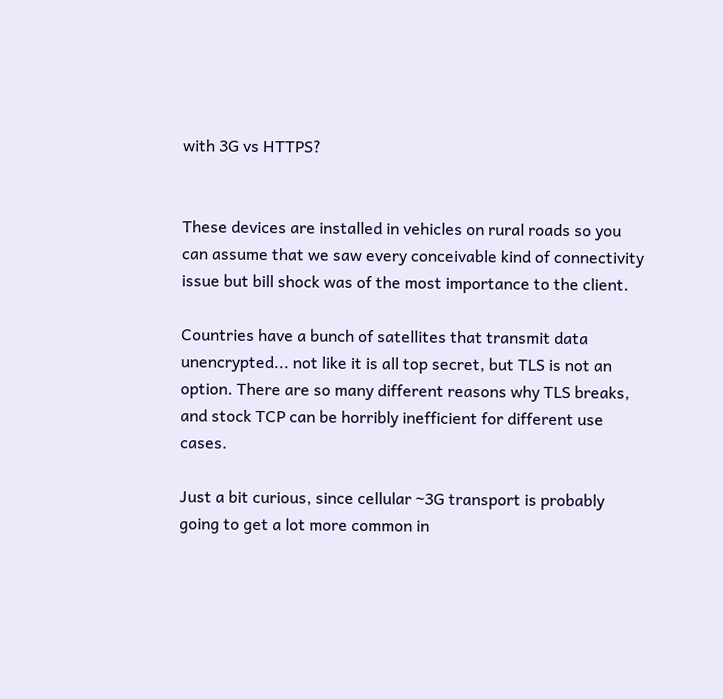with 3G vs HTTPS?


These devices are installed in vehicles on rural roads so you can assume that we saw every conceivable kind of connectivity issue but bill shock was of the most importance to the client.

Countries have a bunch of satellites that transmit data unencrypted... not like it is all top secret, but TLS is not an option. There are so many different reasons why TLS breaks, and stock TCP can be horribly inefficient for different use cases.

Just a bit curious, since cellular ~3G transport is probably going to get a lot more common in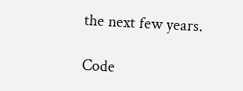the next few years.

Code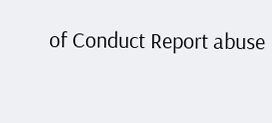of Conduct Report abuse